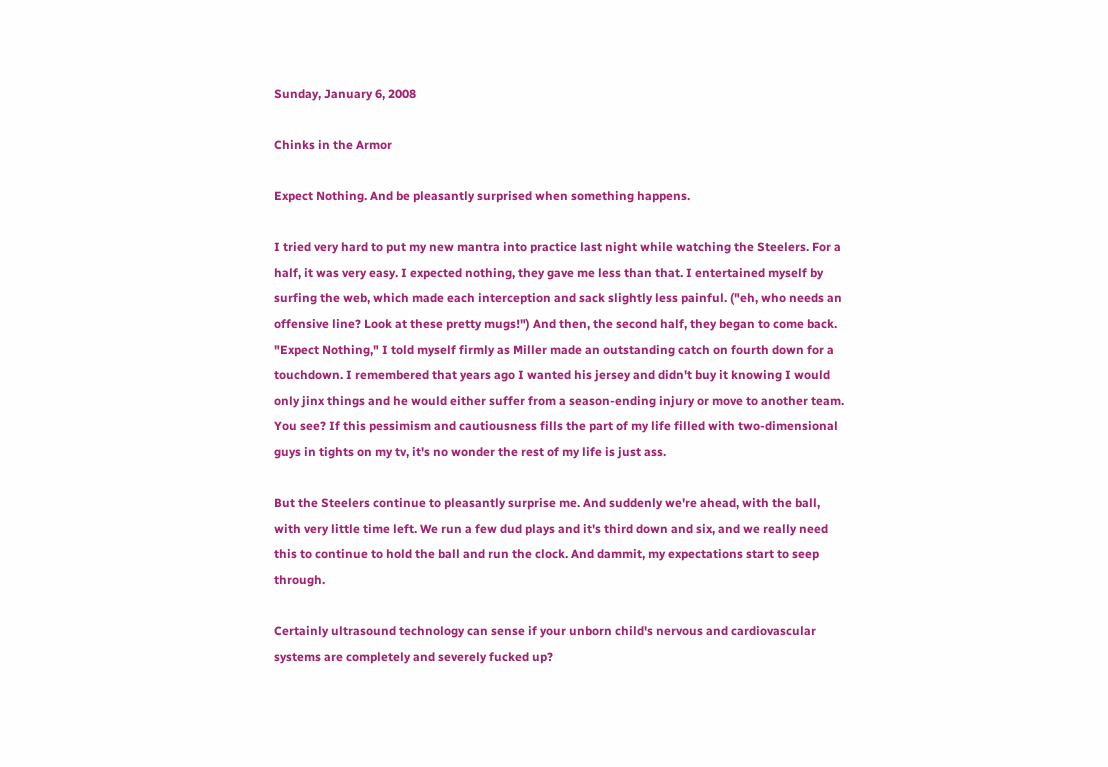Sunday, January 6, 2008

Chinks in the Armor

Expect Nothing. And be pleasantly surprised when something happens.

I tried very hard to put my new mantra into practice last night while watching the Steelers. For a half, it was very easy. I expected nothing, they gave me less than that. I entertained myself by surfing the web, which made each interception and sack slightly less painful. ("eh, who needs an offensive line? Look at these pretty mugs!") And then, the second half, they began to come back. "Expect Nothing," I told myself firmly as Miller made an outstanding catch on fourth down for a touchdown. I remembered that years ago I wanted his jersey and didn't buy it knowing I would only jinx things and he would either suffer from a season-ending injury or move to another team. You see? If this pessimism and cautiousness fills the part of my life filled with two-dimensional guys in tights on my tv, it's no wonder the rest of my life is just ass.

But the Steelers continue to pleasantly surprise me. And suddenly we're ahead, with the ball, with very little time left. We run a few dud plays and it's third down and six, and we really need this to continue to hold the ball and run the clock. And dammit, my expectations start to seep through.

Certainly ultrasound technology can sense if your unborn child's nervous and cardiovascular systems are completely and severely fucked up?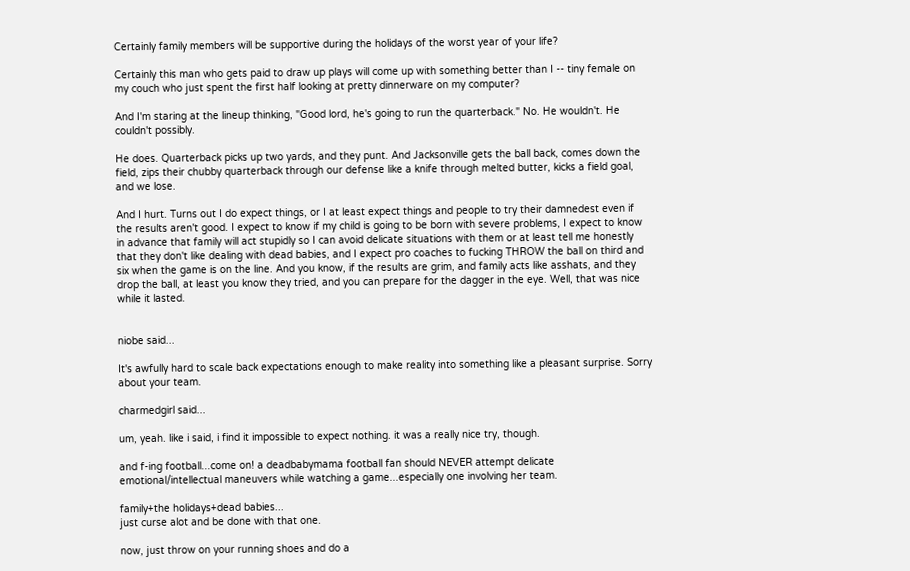Certainly family members will be supportive during the holidays of the worst year of your life?

Certainly this man who gets paid to draw up plays will come up with something better than I -- tiny female on my couch who just spent the first half looking at pretty dinnerware on my computer?

And I'm staring at the lineup thinking, "Good lord, he's going to run the quarterback." No. He wouldn't. He couldn't possibly.

He does. Quarterback picks up two yards, and they punt. And Jacksonville gets the ball back, comes down the field, zips their chubby quarterback through our defense like a knife through melted butter, kicks a field goal, and we lose.

And I hurt. Turns out I do expect things, or I at least expect things and people to try their damnedest even if the results aren't good. I expect to know if my child is going to be born with severe problems, I expect to know in advance that family will act stupidly so I can avoid delicate situations with them or at least tell me honestly that they don't like dealing with dead babies, and I expect pro coaches to fucking THROW the ball on third and six when the game is on the line. And you know, if the results are grim, and family acts like asshats, and they drop the ball, at least you know they tried, and you can prepare for the dagger in the eye. Well, that was nice while it lasted.


niobe said...

It's awfully hard to scale back expectations enough to make reality into something like a pleasant surprise. Sorry about your team.

charmedgirl said...

um, yeah. like i said, i find it impossible to expect nothing. it was a really nice try, though.

and f-ing football...come on! a deadbabymama football fan should NEVER attempt delicate emotional/intellectual maneuvers while watching a game...especially one involving her team.

family+the holidays+dead babies...
just curse alot and be done with that one.

now, just throw on your running shoes and do a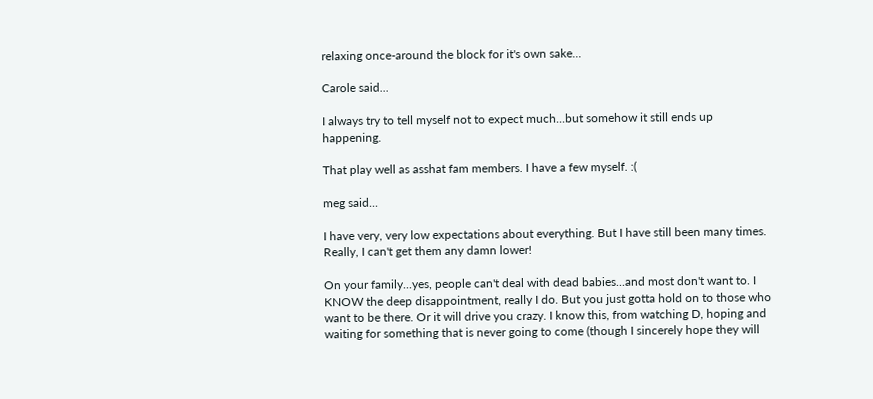relaxing once-around the block for it's own sake...

Carole said...

I always try to tell myself not to expect much...but somehow it still ends up happening.

That play well as asshat fam members. I have a few myself. :(

meg said...

I have very, very low expectations about everything. But I have still been many times. Really, I can't get them any damn lower!

On your family...yes, people can't deal with dead babies...and most don't want to. I KNOW the deep disappointment, really I do. But you just gotta hold on to those who want to be there. Or it will drive you crazy. I know this, from watching D, hoping and waiting for something that is never going to come (though I sincerely hope they will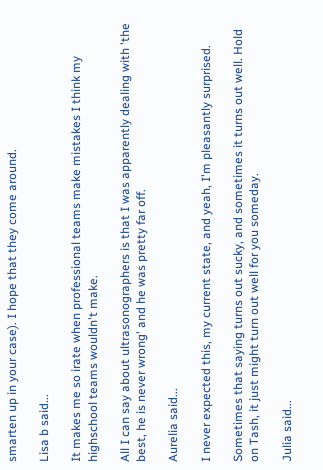smarten up in your case). I hope that they come around.

Lisa b said...

It makes me so irate when professional teams make mistakes I think my highschool teams wouldn't make.

All I can say about ultrasonographers is that I was apparently dealing with 'the best, he is never wrong' and he was pretty far off.

Aurelia said...

I never expected this, my current state, and yeah, I'm pleasantly surprised.

Sometimes that saying turns out sucky, and sometimes it turns out well. Hold on Tash, it just might turn out well for you someday.

Julia said...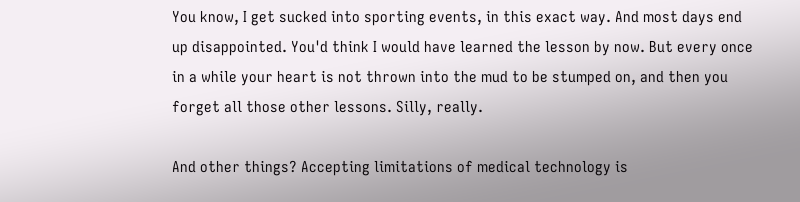You know, I get sucked into sporting events, in this exact way. And most days end up disappointed. You'd think I would have learned the lesson by now. But every once in a while your heart is not thrown into the mud to be stumped on, and then you forget all those other lessons. Silly, really.

And other things? Accepting limitations of medical technology is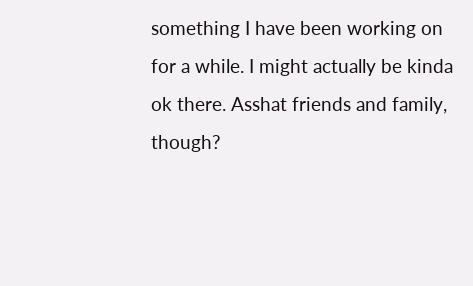something I have been working on for a while. I might actually be kinda ok there. Asshat friends and family, though?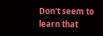Don't seem to learn that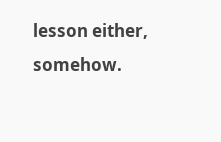lesson either, somehow.